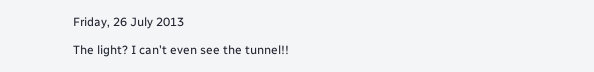Friday, 26 July 2013

The light? I can't even see the tunnel!!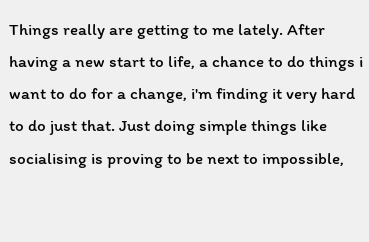Things really are getting to me lately. After having a new start to life, a chance to do things i want to do for a change, i'm finding it very hard to do just that. Just doing simple things like socialising is proving to be next to impossible,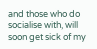and those who do socialise with, will soon get sick of my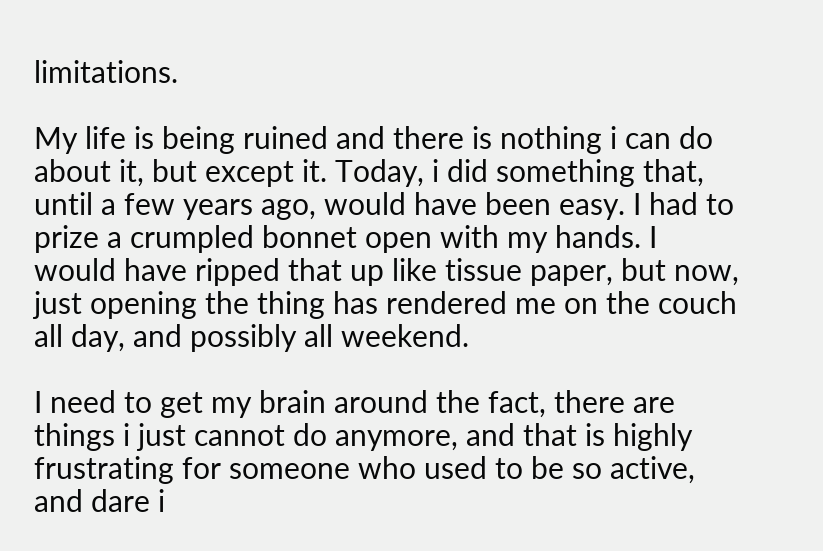limitations.

My life is being ruined and there is nothing i can do about it, but except it. Today, i did something that, until a few years ago, would have been easy. I had to prize a crumpled bonnet open with my hands. I would have ripped that up like tissue paper, but now, just opening the thing has rendered me on the couch all day, and possibly all weekend.

I need to get my brain around the fact, there are things i just cannot do anymore, and that is highly frustrating for someone who used to be so active, and dare i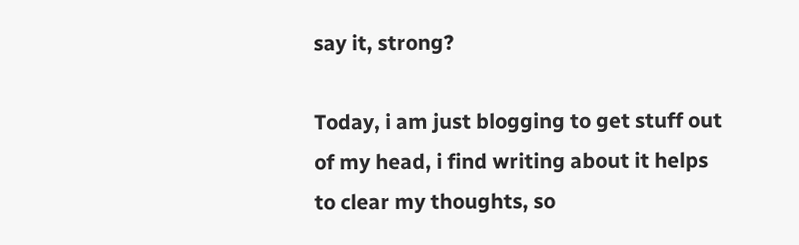say it, strong?

Today, i am just blogging to get stuff out of my head, i find writing about it helps to clear my thoughts, so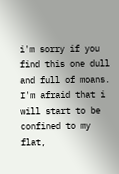i'm sorry if you find this one dull and full of moans. I'm afraid that i will start to be confined to my flat,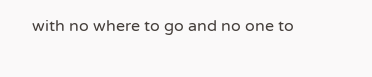with no where to go and no one to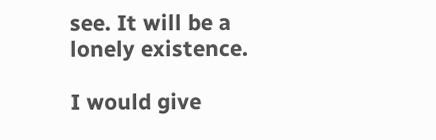see. It will be a lonely existence.

I would give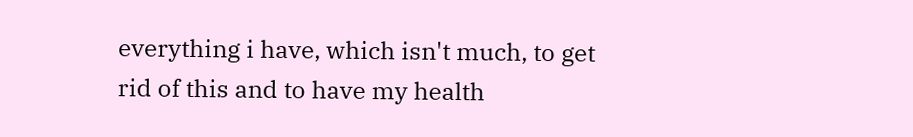everything i have, which isn't much, to get rid of this and to have my health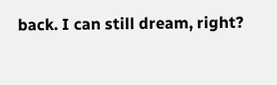back. I can still dream, right?